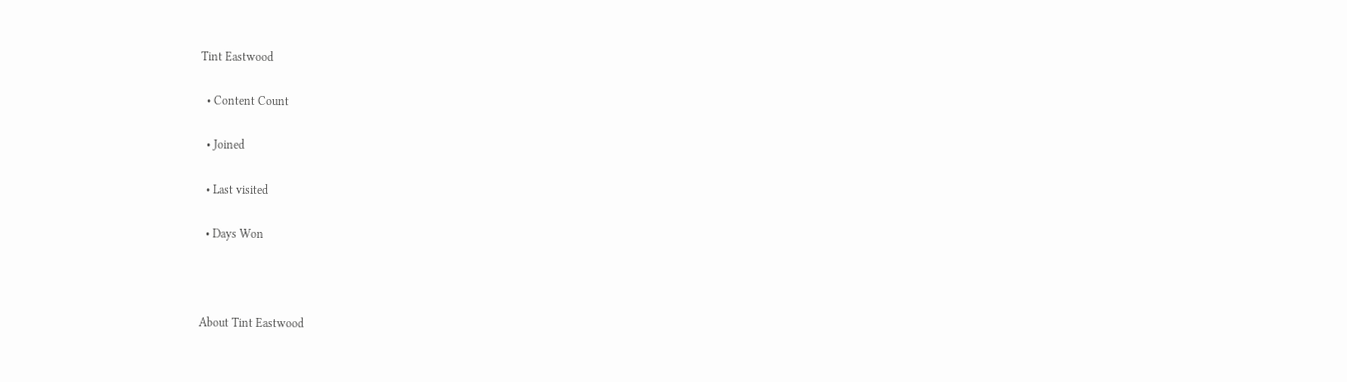Tint Eastwood

  • Content Count

  • Joined

  • Last visited

  • Days Won



About Tint Eastwood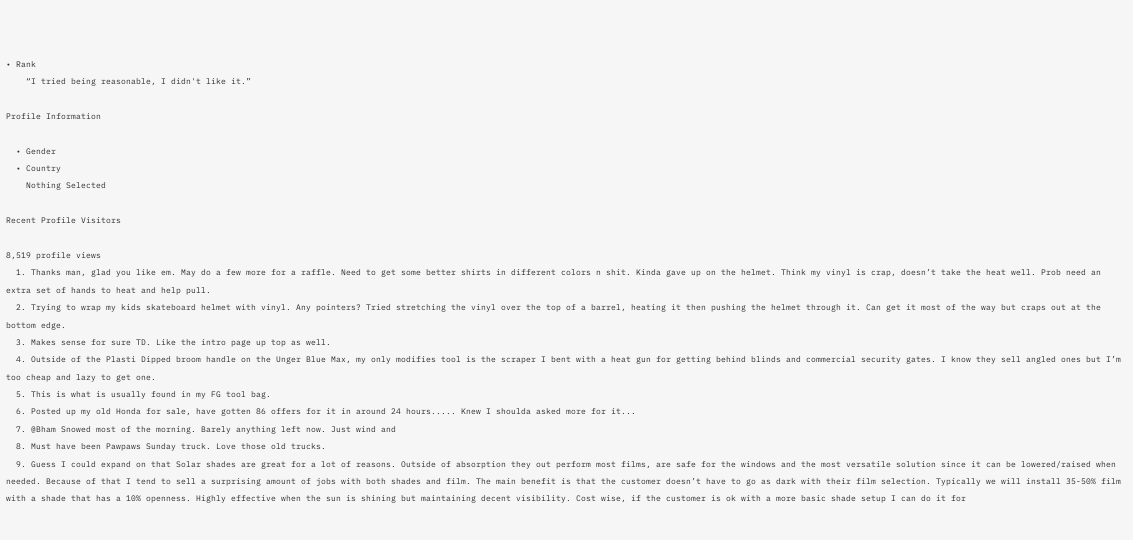• Rank
    “I tried being reasonable, I didn't like it.”

Profile Information

  • Gender
  • Country
    Nothing Selected

Recent Profile Visitors

8,519 profile views
  1. Thanks man, glad you like em. May do a few more for a raffle. Need to get some better shirts in different colors n shit. Kinda gave up on the helmet. Think my vinyl is crap, doesn’t take the heat well. Prob need an extra set of hands to heat and help pull.
  2. Trying to wrap my kids skateboard helmet with vinyl. Any pointers? Tried stretching the vinyl over the top of a barrel, heating it then pushing the helmet through it. Can get it most of the way but craps out at the bottom edge.
  3. Makes sense for sure TD. Like the intro page up top as well.
  4. Outside of the Plasti Dipped broom handle on the Unger Blue Max, my only modifies tool is the scraper I bent with a heat gun for getting behind blinds and commercial security gates. I know they sell angled ones but I’m too cheap and lazy to get one.
  5. This is what is usually found in my FG tool bag.
  6. Posted up my old Honda for sale, have gotten 86 offers for it in around 24 hours..... Knew I shoulda asked more for it...
  7. @Bham Snowed most of the morning. Barely anything left now. Just wind and
  8. Must have been Pawpaws Sunday truck. Love those old trucks.
  9. Guess I could expand on that Solar shades are great for a lot of reasons. Outside of absorption they out perform most films, are safe for the windows and the most versatile solution since it can be lowered/raised when needed. Because of that I tend to sell a surprising amount of jobs with both shades and film. The main benefit is that the customer doesn’t have to go as dark with their film selection. Typically we will install 35-50% film with a shade that has a 10% openness. Highly effective when the sun is shining but maintaining decent visibility. Cost wise, if the customer is ok with a more basic shade setup I can do it for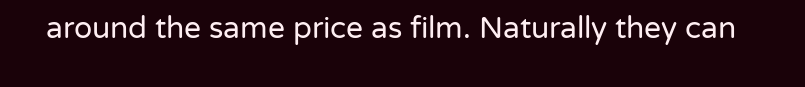around the same price as film. Naturally they can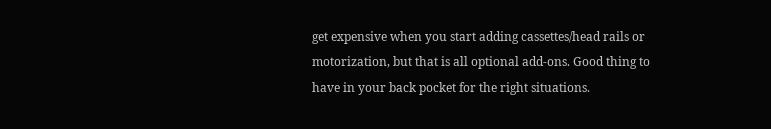get expensive when you start adding cassettes/head rails or motorization, but that is all optional add-ons. Good thing to have in your back pocket for the right situations.